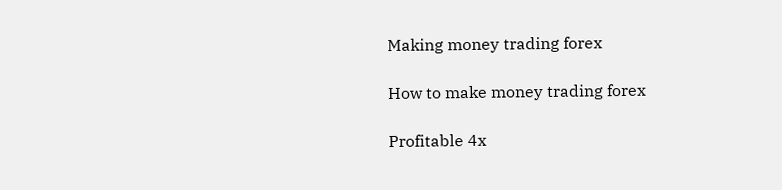Making money trading forex

How to make money trading forex

Profitable 4x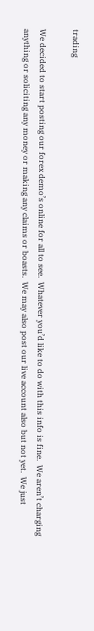trading

We decided to start posting our forex demo’s online for all to see.  Whatever you’d like to do with this info is fine.  We aren’t charging anything or soliciting any money or making any claims or boasts.  We may also post our live account also but not yet.  We just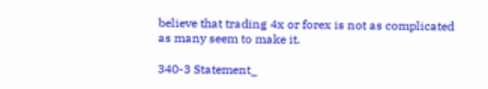believe that trading 4x or forex is not as complicated as many seem to make it.

340-3 Statement_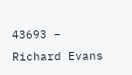43693 – Richard Evans